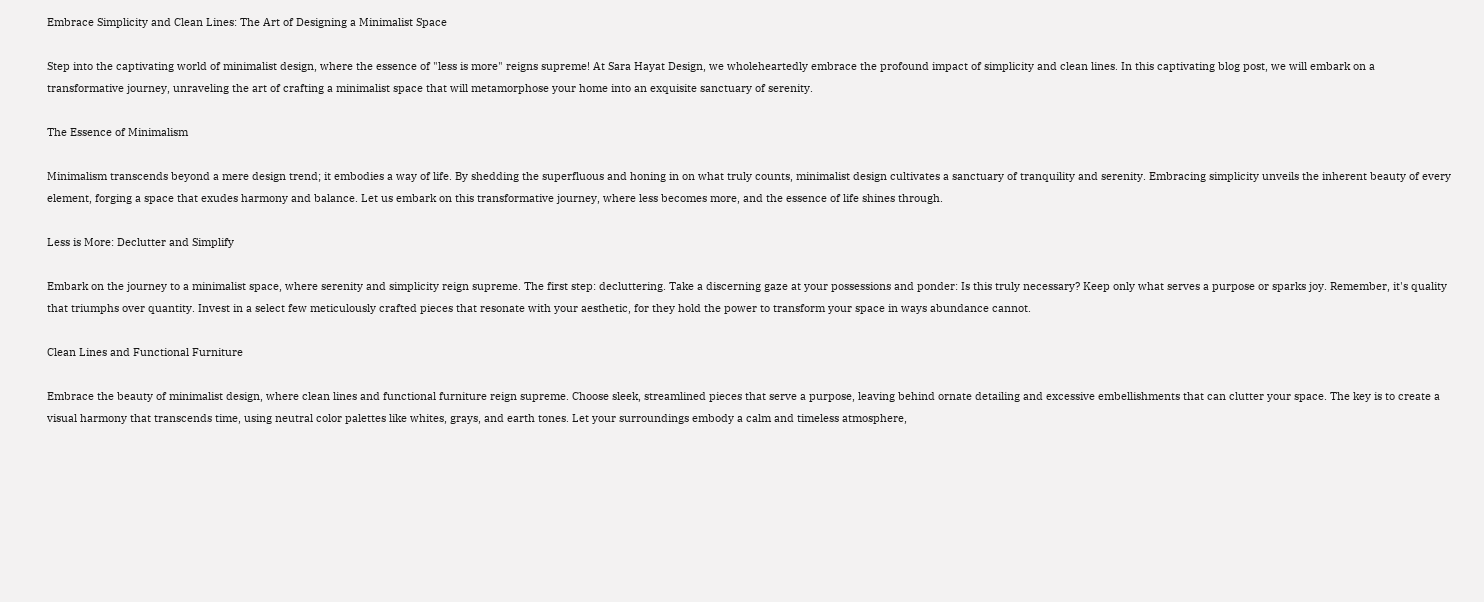Embrace Simplicity and Clean Lines: The Art of Designing a Minimalist Space

Step into the captivating world of minimalist design, where the essence of "less is more" reigns supreme! At Sara Hayat Design, we wholeheartedly embrace the profound impact of simplicity and clean lines. In this captivating blog post, we will embark on a transformative journey, unraveling the art of crafting a minimalist space that will metamorphose your home into an exquisite sanctuary of serenity.

The Essence of Minimalism

Minimalism transcends beyond a mere design trend; it embodies a way of life. By shedding the superfluous and honing in on what truly counts, minimalist design cultivates a sanctuary of tranquility and serenity. Embracing simplicity unveils the inherent beauty of every element, forging a space that exudes harmony and balance. Let us embark on this transformative journey, where less becomes more, and the essence of life shines through.

Less is More: Declutter and Simplify

Embark on the journey to a minimalist space, where serenity and simplicity reign supreme. The first step: decluttering. Take a discerning gaze at your possessions and ponder: Is this truly necessary? Keep only what serves a purpose or sparks joy. Remember, it's quality that triumphs over quantity. Invest in a select few meticulously crafted pieces that resonate with your aesthetic, for they hold the power to transform your space in ways abundance cannot.

Clean Lines and Functional Furniture

Embrace the beauty of minimalist design, where clean lines and functional furniture reign supreme. Choose sleek, streamlined pieces that serve a purpose, leaving behind ornate detailing and excessive embellishments that can clutter your space. The key is to create a visual harmony that transcends time, using neutral color palettes like whites, grays, and earth tones. Let your surroundings embody a calm and timeless atmosphere,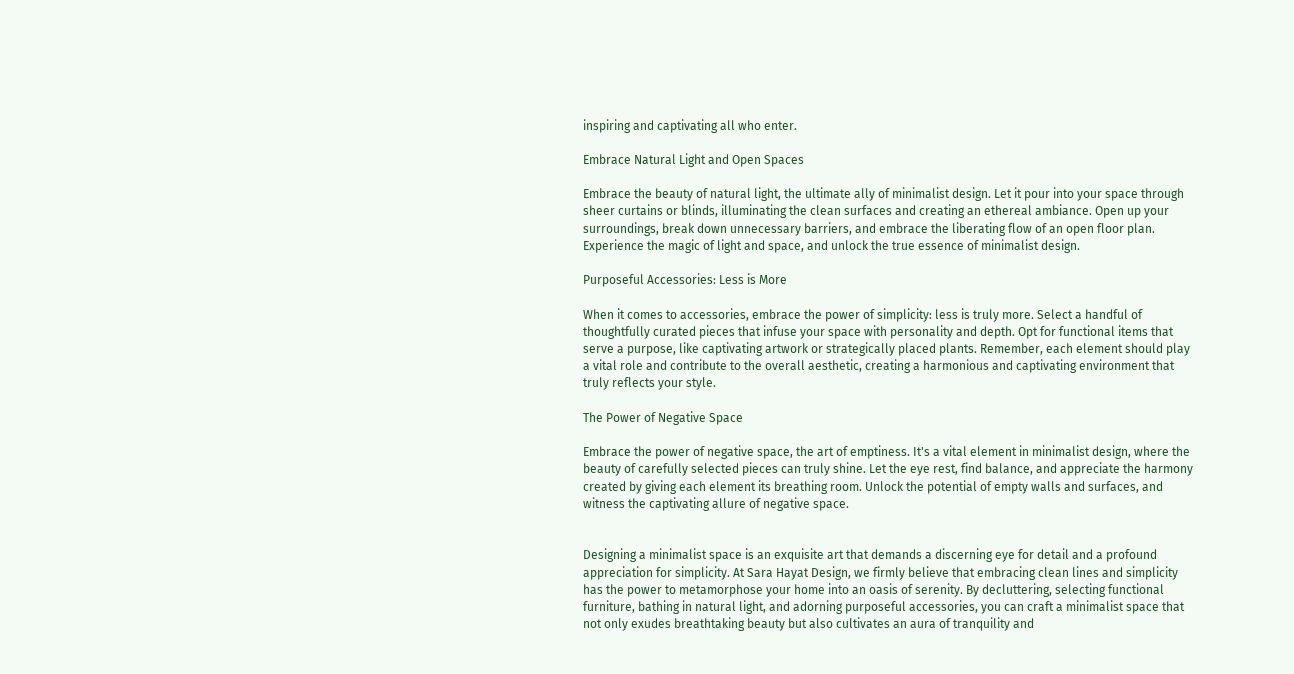inspiring and captivating all who enter.

Embrace Natural Light and Open Spaces

Embrace the beauty of natural light, the ultimate ally of minimalist design. Let it pour into your space through sheer curtains or blinds, illuminating the clean surfaces and creating an ethereal ambiance. Open up your surroundings, break down unnecessary barriers, and embrace the liberating flow of an open floor plan. Experience the magic of light and space, and unlock the true essence of minimalist design.

Purposeful Accessories: Less is More

When it comes to accessories, embrace the power of simplicity: less is truly more. Select a handful of thoughtfully curated pieces that infuse your space with personality and depth. Opt for functional items that serve a purpose, like captivating artwork or strategically placed plants. Remember, each element should play a vital role and contribute to the overall aesthetic, creating a harmonious and captivating environment that truly reflects your style.

The Power of Negative Space

Embrace the power of negative space, the art of emptiness. It's a vital element in minimalist design, where the beauty of carefully selected pieces can truly shine. Let the eye rest, find balance, and appreciate the harmony created by giving each element its breathing room. Unlock the potential of empty walls and surfaces, and witness the captivating allure of negative space.


Designing a minimalist space is an exquisite art that demands a discerning eye for detail and a profound appreciation for simplicity. At Sara Hayat Design, we firmly believe that embracing clean lines and simplicity has the power to metamorphose your home into an oasis of serenity. By decluttering, selecting functional furniture, bathing in natural light, and adorning purposeful accessories, you can craft a minimalist space that not only exudes breathtaking beauty but also cultivates an aura of tranquility and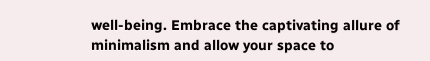well-being. Embrace the captivating allure of minimalism and allow your space to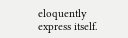eloquently express itself.